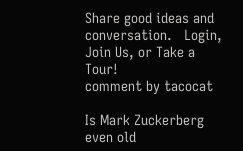Share good ideas and conversation.   Login, Join Us, or Take a Tour!
comment by tacocat

Is Mark Zuckerberg even old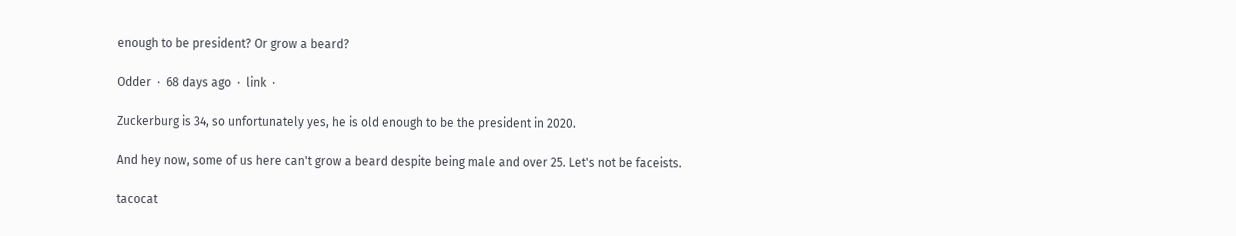enough to be president? Or grow a beard?

Odder  ·  68 days ago  ·  link  ·

Zuckerburg is 34, so unfortunately yes, he is old enough to be the president in 2020.

And hey now, some of us here can't grow a beard despite being male and over 25. Let's not be faceists.

tacocat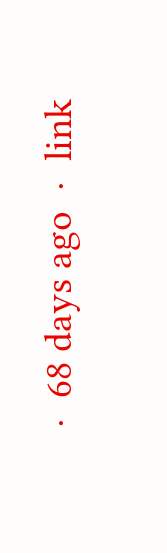·  68 days ago  ·  link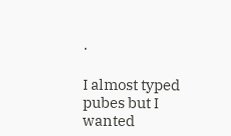·

I almost typed pubes but I wanted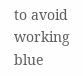to avoid working blue